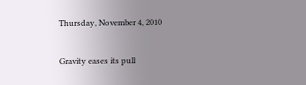Thursday, November 4, 2010

Gravity eases its pull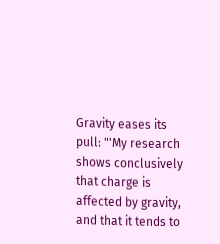Gravity eases its pull: "'My research shows conclusively that charge is affected by gravity, and that it tends to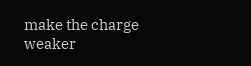make the charge weaker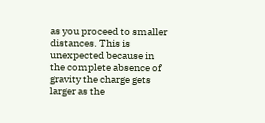as you proceed to smaller distances. This is unexpected because in the complete absence of gravity the charge gets larger as the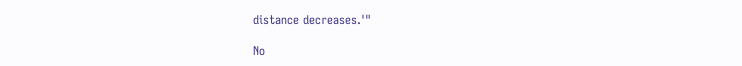distance decreases.'"

No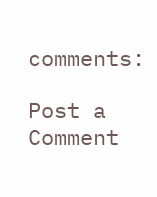comments:

Post a Comment